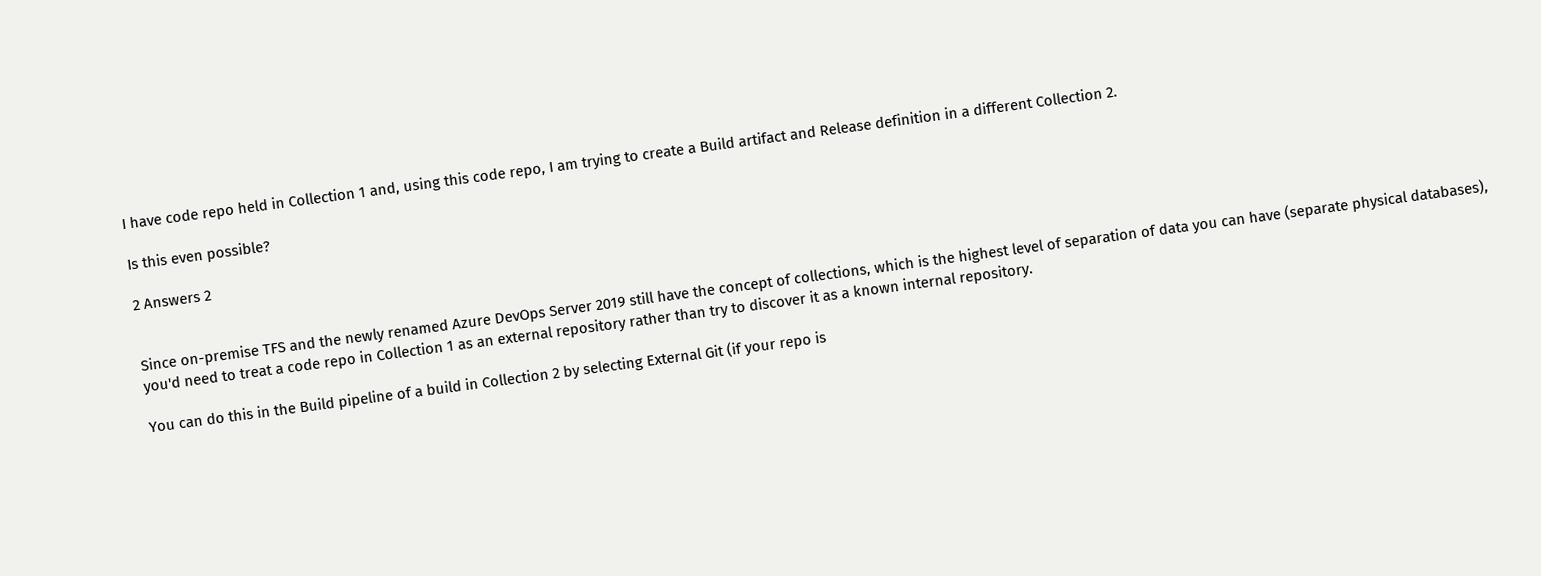I have code repo held in Collection 1 and, using this code repo, I am trying to create a Build artifact and Release definition in a different Collection 2.

Is this even possible?

2 Answers 2


Since on-premise TFS and the newly renamed Azure DevOps Server 2019 still have the concept of collections, which is the highest level of separation of data you can have (separate physical databases), you'd need to treat a code repo in Collection 1 as an external repository rather than try to discover it as a known internal repository.

You can do this in the Build pipeline of a build in Collection 2 by selecting External Git (if your repo is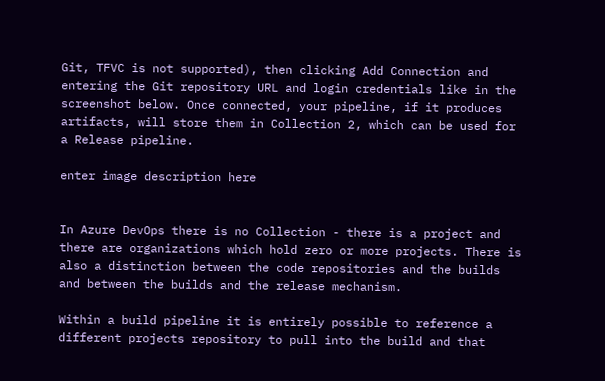Git, TFVC is not supported), then clicking Add Connection and entering the Git repository URL and login credentials like in the screenshot below. Once connected, your pipeline, if it produces artifacts, will store them in Collection 2, which can be used for a Release pipeline.

enter image description here


In Azure DevOps there is no Collection - there is a project and there are organizations which hold zero or more projects. There is also a distinction between the code repositories and the builds and between the builds and the release mechanism.

Within a build pipeline it is entirely possible to reference a different projects repository to pull into the build and that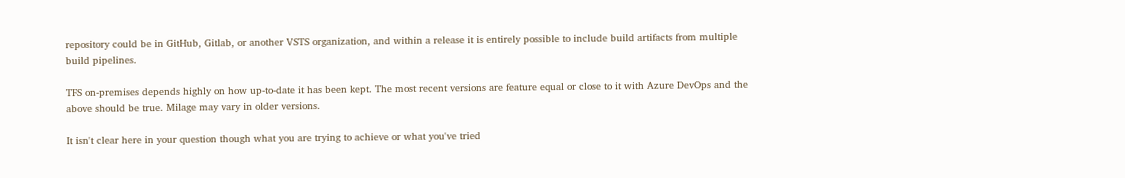repository could be in GitHub, Gitlab, or another VSTS organization, and within a release it is entirely possible to include build artifacts from multiple build pipelines.

TFS on-premises depends highly on how up-to-date it has been kept. The most recent versions are feature equal or close to it with Azure DevOps and the above should be true. Milage may vary in older versions.

It isn't clear here in your question though what you are trying to achieve or what you've tried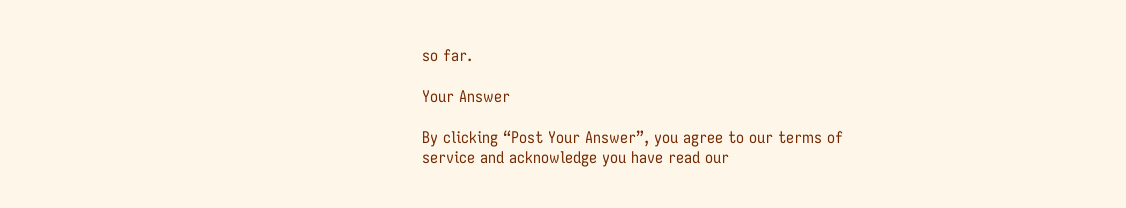so far.

Your Answer

By clicking “Post Your Answer”, you agree to our terms of service and acknowledge you have read our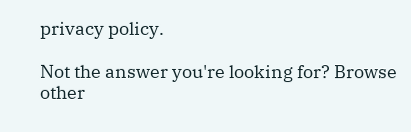privacy policy.

Not the answer you're looking for? Browse other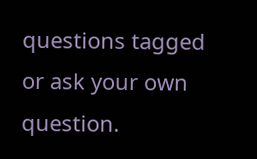questions tagged or ask your own question.